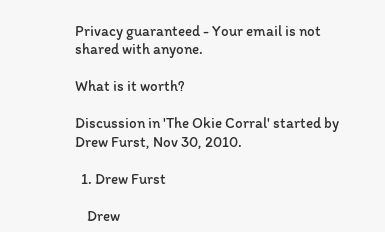Privacy guaranteed - Your email is not shared with anyone.

What is it worth?

Discussion in 'The Okie Corral' started by Drew Furst, Nov 30, 2010.

  1. Drew Furst

    Drew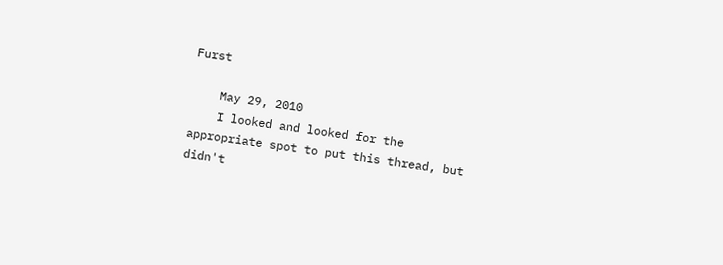Furst

    May 29, 2010
    I looked and looked for the appropriate spot to put this thread, but didn't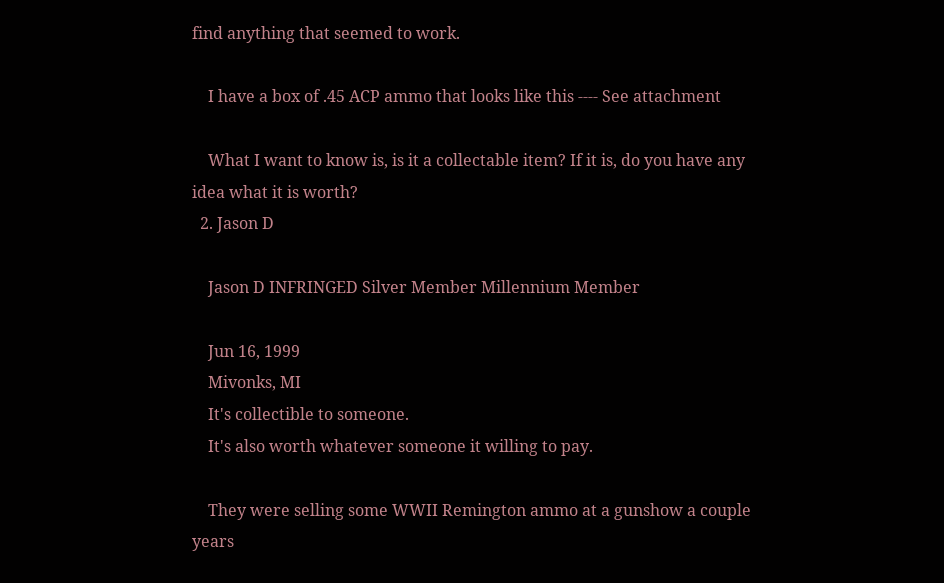find anything that seemed to work.

    I have a box of .45 ACP ammo that looks like this ---- See attachment

    What I want to know is, is it a collectable item? If it is, do you have any idea what it is worth?
  2. Jason D

    Jason D INFRINGED Silver Member Millennium Member

    Jun 16, 1999
    Mivonks, MI
    It's collectible to someone.
    It's also worth whatever someone it willing to pay.

    They were selling some WWII Remington ammo at a gunshow a couple years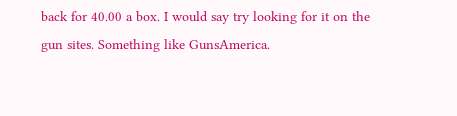back for 40.00 a box. I would say try looking for it on the gun sites. Something like GunsAmerica.